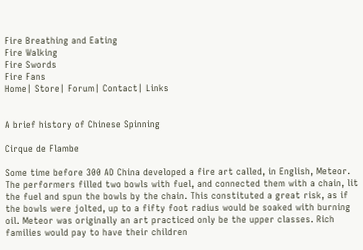Fire Breathing and Eating
Fire Walking
Fire Swords
Fire Fans
Home| Store| Forum| Contact| Links


A brief history of Chinese Spinning

Cirque de Flambe

Some time before 300 AD China developed a fire art called, in English, Meteor. The performers filled two bowls with fuel, and connected them with a chain, lit the fuel and spun the bowls by the chain. This constituted a great risk, as if the bowls were jolted, up to a fifty foot radius would be soaked with burning oil. Meteor was originally an art practiced only be the upper classes. Rich families would pay to have their children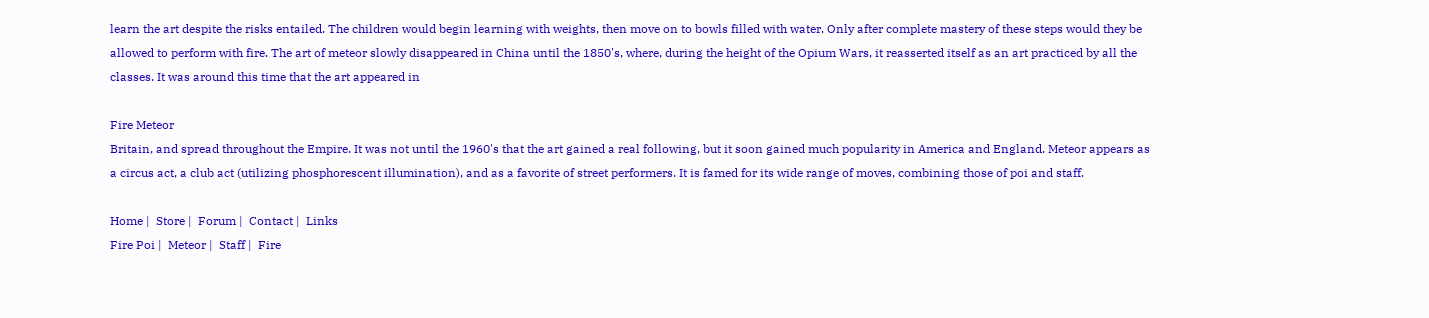learn the art despite the risks entailed. The children would begin learning with weights, then move on to bowls filled with water. Only after complete mastery of these steps would they be allowed to perform with fire. The art of meteor slowly disappeared in China until the 1850's, where, during the height of the Opium Wars, it reasserted itself as an art practiced by all the classes. It was around this time that the art appeared in

Fire Meteor
Britain, and spread throughout the Empire. It was not until the 1960's that the art gained a real following, but it soon gained much popularity in America and England. Meteor appears as a circus act, a club act (utilizing phosphorescent illumination), and as a favorite of street performers. It is famed for its wide range of moves, combining those of poi and staff.

Home |  Store |  Forum |  Contact |  Links
Fire Poi |  Meteor |  Staff |  Fire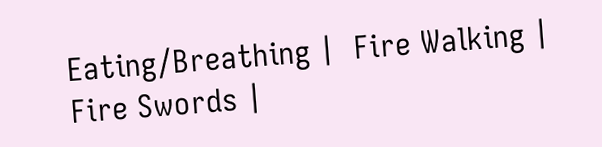Eating/Breathing |  Fire Walking |  Fire Swords |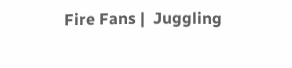Fire Fans |  Juggling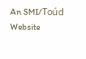An SMI/Toúd Website